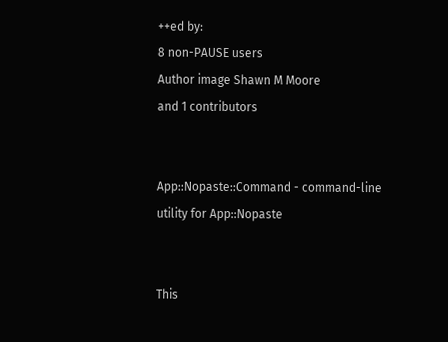++ed by:
8 non-PAUSE users
Author image Shawn M Moore
and 1 contributors


App::Nopaste::Command - command-line utility for App::Nopaste


This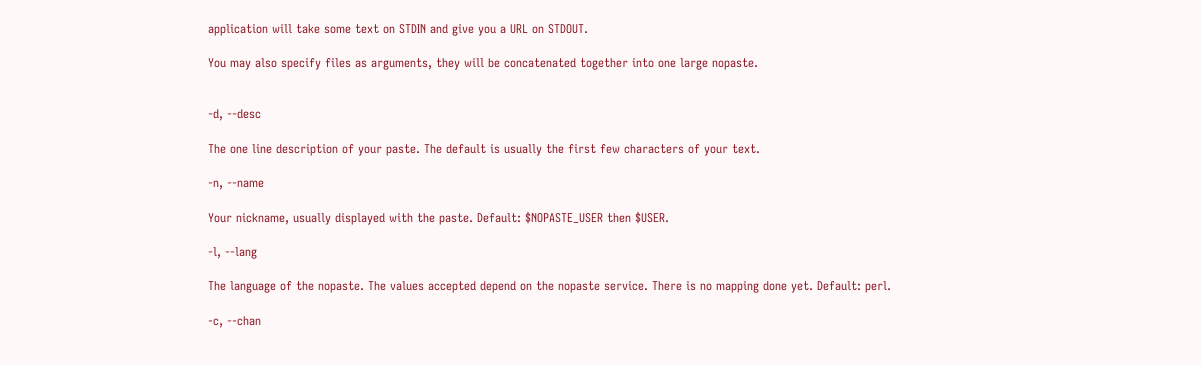application will take some text on STDIN and give you a URL on STDOUT.

You may also specify files as arguments, they will be concatenated together into one large nopaste.


-d, --desc

The one line description of your paste. The default is usually the first few characters of your text.

-n, --name

Your nickname, usually displayed with the paste. Default: $NOPASTE_USER then $USER.

-l, --lang

The language of the nopaste. The values accepted depend on the nopaste service. There is no mapping done yet. Default: perl.

-c, --chan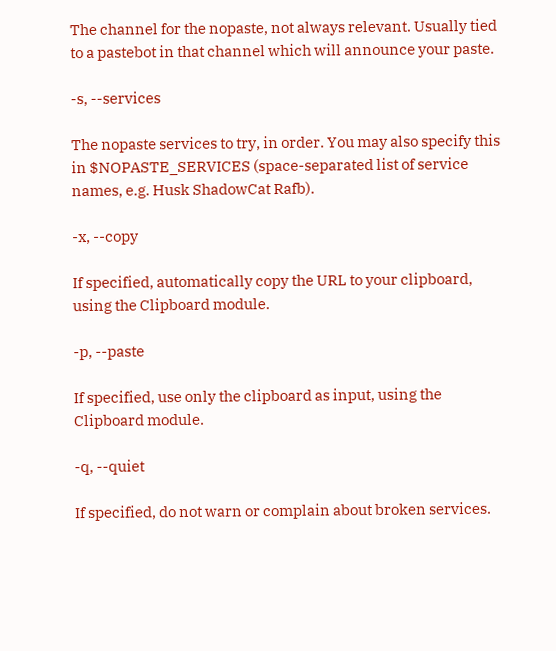The channel for the nopaste, not always relevant. Usually tied to a pastebot in that channel which will announce your paste.

-s, --services

The nopaste services to try, in order. You may also specify this in $NOPASTE_SERVICES (space-separated list of service names, e.g. Husk ShadowCat Rafb).

-x, --copy

If specified, automatically copy the URL to your clipboard, using the Clipboard module.

-p, --paste

If specified, use only the clipboard as input, using the Clipboard module.

-q, --quiet

If specified, do not warn or complain about broken services.